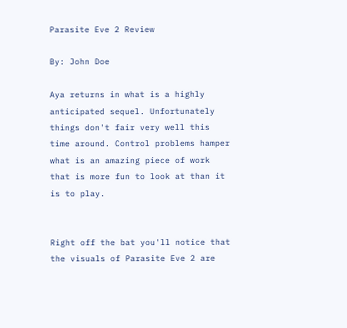Parasite Eve 2 Review

By: John Doe

Aya returns in what is a highly anticipated sequel. Unfortunately things don't fair very well this time around. Control problems hamper what is an amazing piece of work that is more fun to look at than it is to play.


Right off the bat you'll notice that the visuals of Parasite Eve 2 are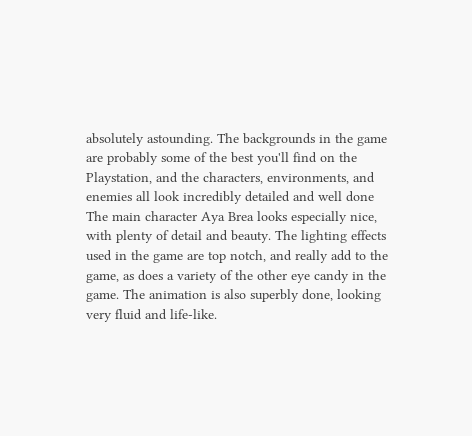absolutely astounding. The backgrounds in the game are probably some of the best you'll find on the Playstation, and the characters, environments, and enemies all look incredibly detailed and well done The main character Aya Brea looks especially nice, with plenty of detail and beauty. The lighting effects used in the game are top notch, and really add to the game, as does a variety of the other eye candy in the game. The animation is also superbly done, looking very fluid and life-like.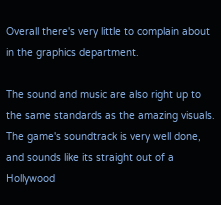Overall there's very little to complain about in the graphics department.

The sound and music are also right up to the same standards as the amazing visuals. The game's soundtrack is very well done, and sounds like its straight out of a Hollywood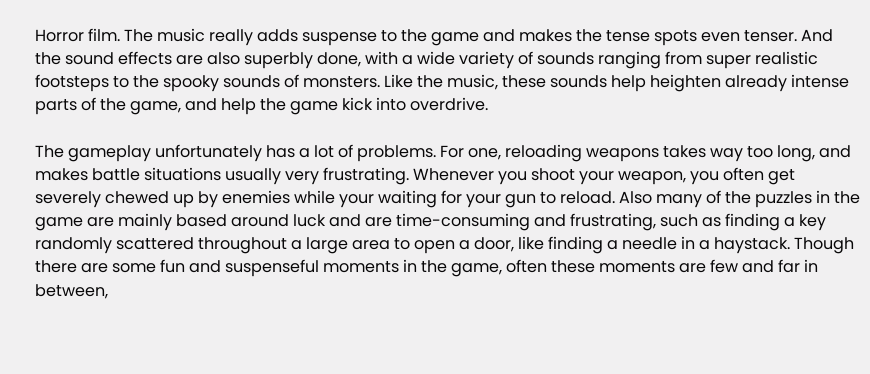Horror film. The music really adds suspense to the game and makes the tense spots even tenser. And the sound effects are also superbly done, with a wide variety of sounds ranging from super realistic footsteps to the spooky sounds of monsters. Like the music, these sounds help heighten already intense parts of the game, and help the game kick into overdrive.

The gameplay unfortunately has a lot of problems. For one, reloading weapons takes way too long, and makes battle situations usually very frustrating. Whenever you shoot your weapon, you often get severely chewed up by enemies while your waiting for your gun to reload. Also many of the puzzles in the game are mainly based around luck and are time-consuming and frustrating, such as finding a key randomly scattered throughout a large area to open a door, like finding a needle in a haystack. Though there are some fun and suspenseful moments in the game, often these moments are few and far in between,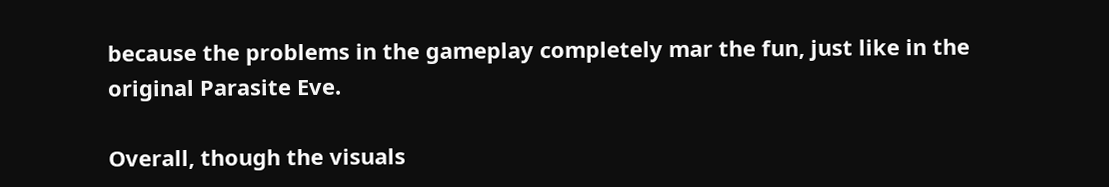because the problems in the gameplay completely mar the fun, just like in the original Parasite Eve.

Overall, though the visuals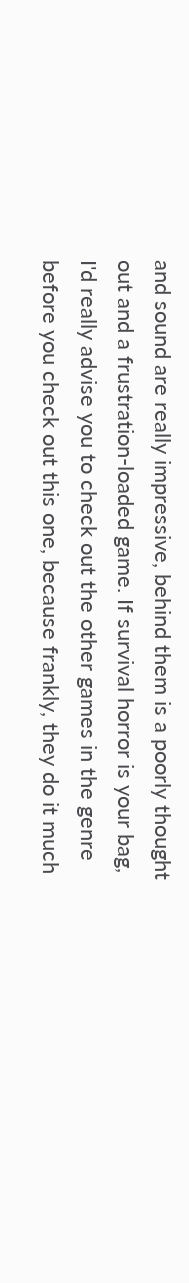and sound are really impressive, behind them is a poorly thought out and a frustration-loaded game. If survival horror is your bag, I'd really advise you to check out the other games in the genre before you check out this one, because frankly, they do it much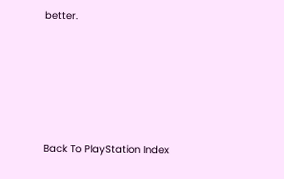better.






Back To PlayStation Index